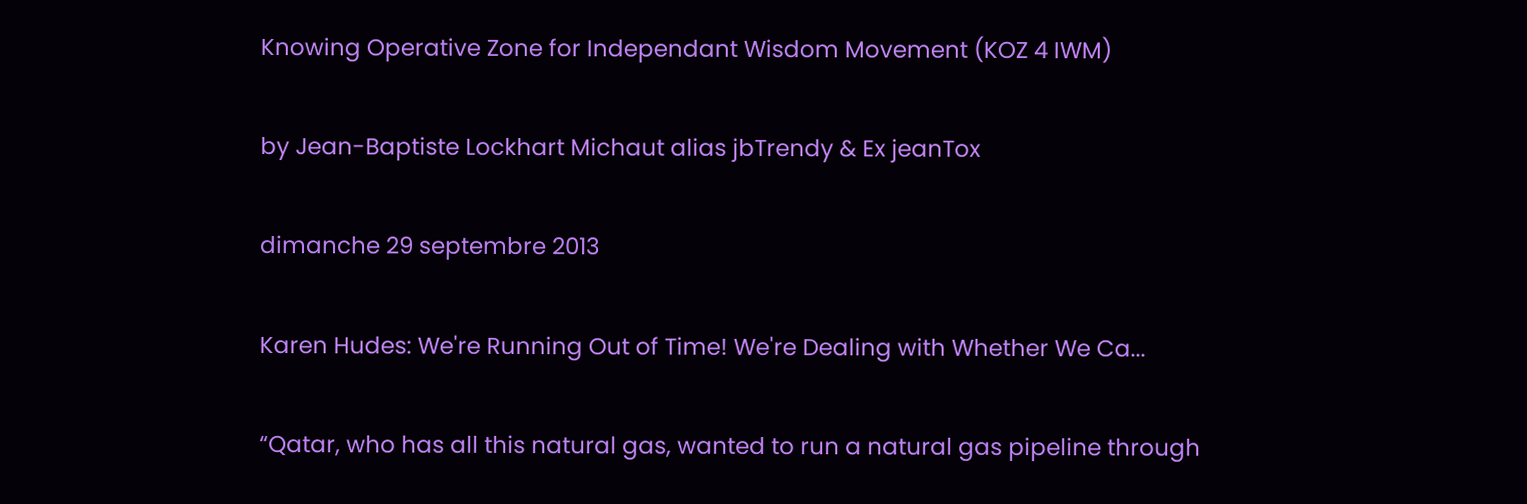Knowing Operative Zone for Independant Wisdom Movement (KOZ 4 IWM)

by Jean-Baptiste Lockhart Michaut alias jbTrendy & Ex jeanTox

dimanche 29 septembre 2013

Karen Hudes: We're Running Out of Time! We're Dealing with Whether We Ca...

“Qatar, who has all this natural gas, wanted to run a natural gas pipeline through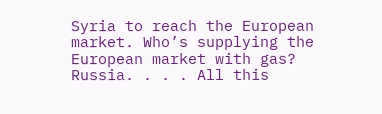Syria to reach the European market. Who’s supplying the European market with gas? Russia. . . . All this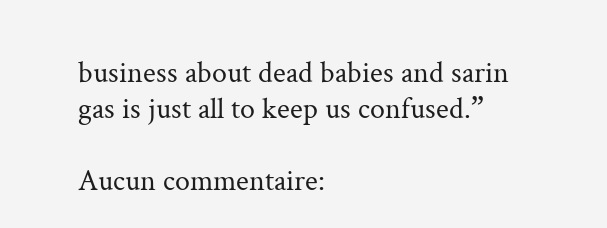business about dead babies and sarin gas is just all to keep us confused.”

Aucun commentaire: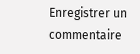Enregistrer un commentaire